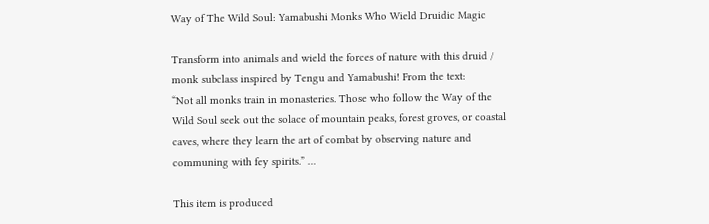Way of The Wild Soul: Yamabushi Monks Who Wield Druidic Magic

Transform into animals and wield the forces of nature with this druid / monk subclass inspired by Tengu and Yamabushi! From the text:
“Not all monks train in monasteries. Those who follow the Way of the Wild Soul seek out the solace of mountain peaks, forest groves, or coastal caves, where they learn the art of combat by observing nature and communing with fey spirits.” …

This item is produced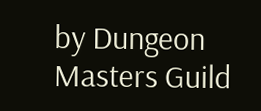by Dungeon Masters Guild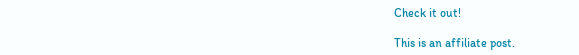Check it out!

This is an affiliate post.